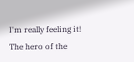I'm really feeling it!
The hero of the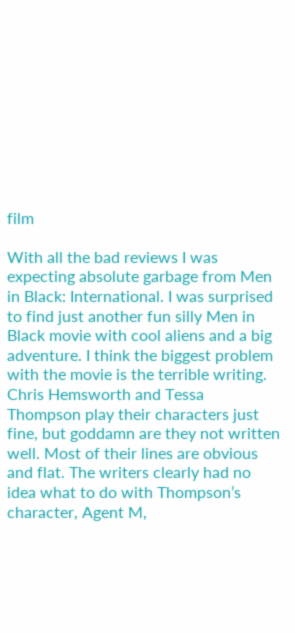film

With all the bad reviews I was expecting absolute garbage from Men in Black: International. I was surprised to find just another fun silly Men in Black movie with cool aliens and a big adventure. I think the biggest problem with the movie is the terrible writing. Chris Hemsworth and Tessa Thompson play their characters just fine, but goddamn are they not written well. Most of their lines are obvious and flat. The writers clearly had no idea what to do with Thompson’s character, Agent M,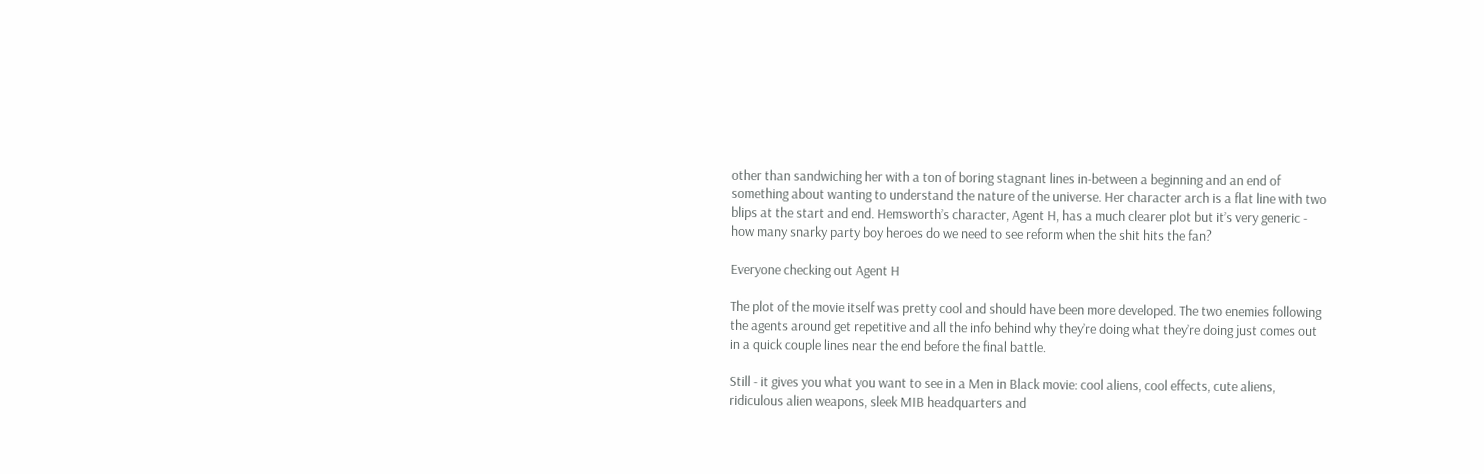other than sandwiching her with a ton of boring stagnant lines in-between a beginning and an end of something about wanting to understand the nature of the universe. Her character arch is a flat line with two blips at the start and end. Hemsworth’s character, Agent H, has a much clearer plot but it’s very generic - how many snarky party boy heroes do we need to see reform when the shit hits the fan?

Everyone checking out Agent H

The plot of the movie itself was pretty cool and should have been more developed. The two enemies following the agents around get repetitive and all the info behind why they’re doing what they’re doing just comes out in a quick couple lines near the end before the final battle.

Still - it gives you what you want to see in a Men in Black movie: cool aliens, cool effects, cute aliens, ridiculous alien weapons, sleek MIB headquarters and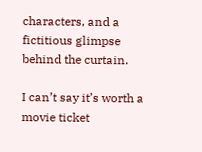characters, and a fictitious glimpse behind the curtain.

I can’t say it’s worth a movie ticket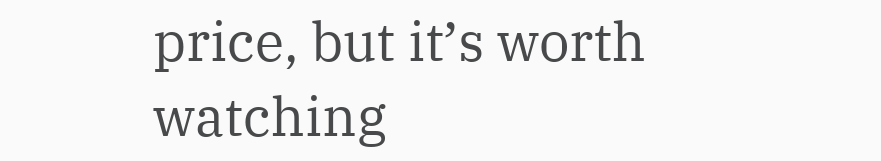price, but it’s worth watching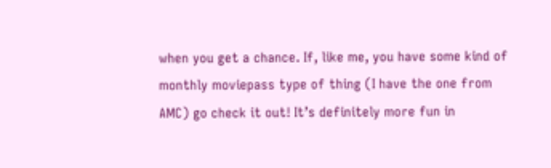when you get a chance. If, like me, you have some kind of monthly moviepass type of thing (I have the one from AMC) go check it out! It’s definitely more fun in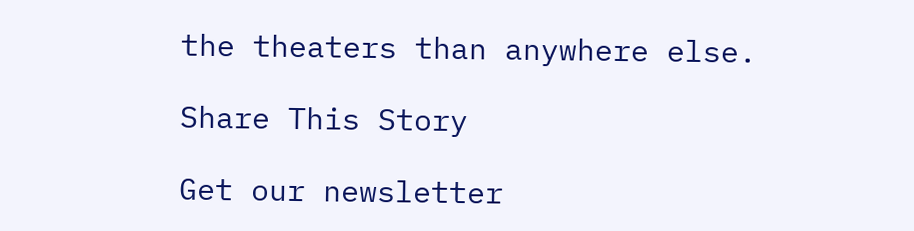the theaters than anywhere else.

Share This Story

Get our newsletter